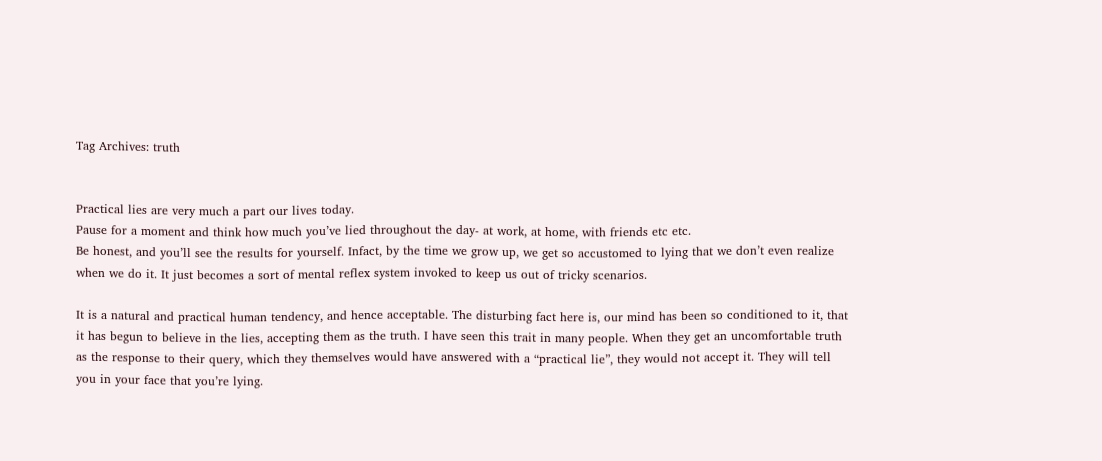Tag Archives: truth


Practical lies are very much a part our lives today.
Pause for a moment and think how much you’ve lied throughout the day- at work, at home, with friends etc etc.
Be honest, and you’ll see the results for yourself. Infact, by the time we grow up, we get so accustomed to lying that we don’t even realize when we do it. It just becomes a sort of mental reflex system invoked to keep us out of tricky scenarios.

It is a natural and practical human tendency, and hence acceptable. The disturbing fact here is, our mind has been so conditioned to it, that it has begun to believe in the lies, accepting them as the truth. I have seen this trait in many people. When they get an uncomfortable truth as the response to their query, which they themselves would have answered with a “practical lie”, they would not accept it. They will tell you in your face that you’re lying.